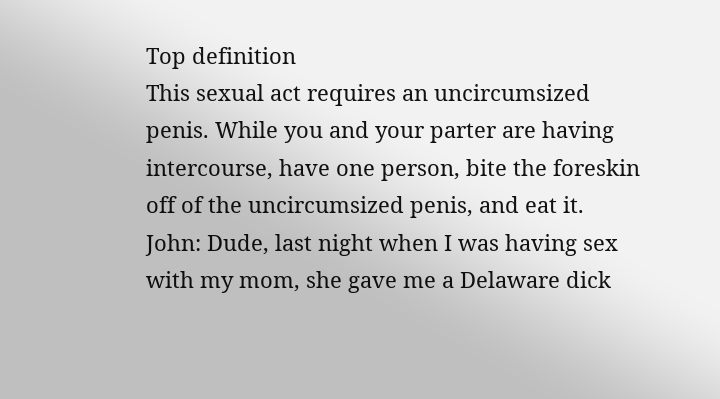Top definition
This sexual act requires an uncircumsized penis. While you and your parter are having intercourse, have one person, bite the foreskin off of the uncircumsized penis, and eat it.
John: Dude, last night when I was having sex with my mom, she gave me a Delaware dick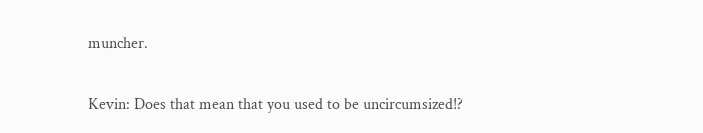muncher.

Kevin: Does that mean that you used to be uncircumsized!?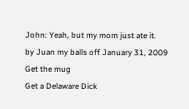John: Yeah, but my mom just ate it.
by Juan my balls off January 31, 2009
Get the mug
Get a Delaware Dick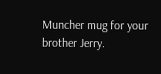Muncher mug for your brother Jerry.